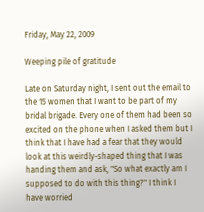Friday, May 22, 2009

Weeping pile of gratitude

Late on Saturday night, I sent out the email to the 15 women that I want to be part of my bridal brigade. Every one of them had been so excited on the phone when I asked them but I think that I have had a fear that they would look at this weirdly-shaped thing that I was handing them and ask, "So what exactly am I supposed to do with this thing?" I think I have worried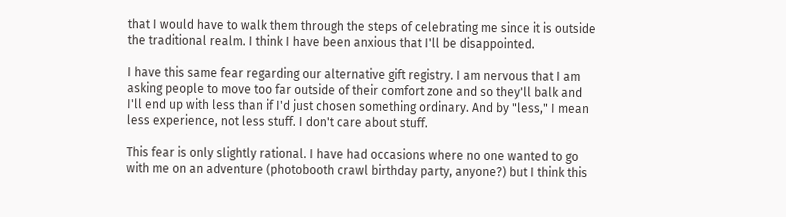that I would have to walk them through the steps of celebrating me since it is outside the traditional realm. I think I have been anxious that I'll be disappointed.

I have this same fear regarding our alternative gift registry. I am nervous that I am asking people to move too far outside of their comfort zone and so they'll balk and I'll end up with less than if I'd just chosen something ordinary. And by "less," I mean less experience, not less stuff. I don't care about stuff.

This fear is only slightly rational. I have had occasions where no one wanted to go with me on an adventure (photobooth crawl birthday party, anyone?) but I think this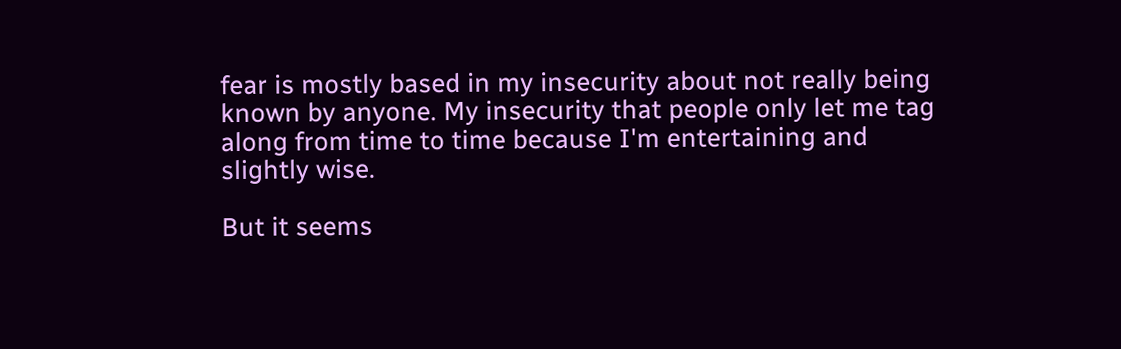fear is mostly based in my insecurity about not really being known by anyone. My insecurity that people only let me tag along from time to time because I'm entertaining and slightly wise.

But it seems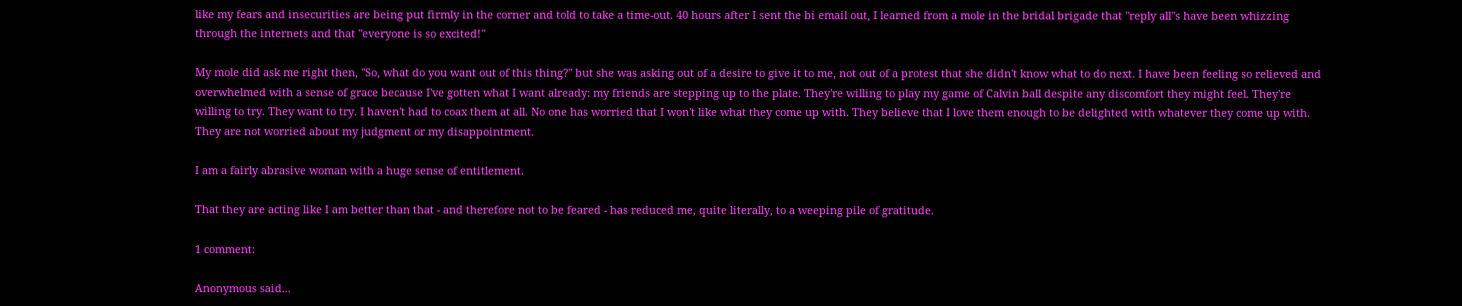like my fears and insecurities are being put firmly in the corner and told to take a time-out. 40 hours after I sent the bi email out, I learned from a mole in the bridal brigade that "reply all"s have been whizzing through the internets and that "everyone is so excited!"

My mole did ask me right then, "So, what do you want out of this thing?" but she was asking out of a desire to give it to me, not out of a protest that she didn't know what to do next. I have been feeling so relieved and overwhelmed with a sense of grace because I've gotten what I want already: my friends are stepping up to the plate. They're willing to play my game of Calvin ball despite any discomfort they might feel. They're willing to try. They want to try. I haven't had to coax them at all. No one has worried that I won't like what they come up with. They believe that I love them enough to be delighted with whatever they come up with. They are not worried about my judgment or my disappointment.

I am a fairly abrasive woman with a huge sense of entitlement.

That they are acting like I am better than that - and therefore not to be feared - has reduced me, quite literally, to a weeping pile of gratitude.

1 comment:

Anonymous said...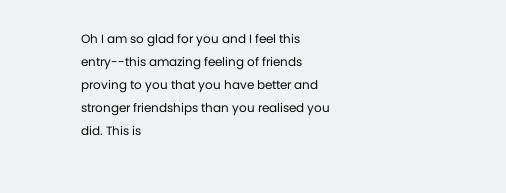Oh I am so glad for you and I feel this entry--this amazing feeling of friends proving to you that you have better and stronger friendships than you realised you did. This is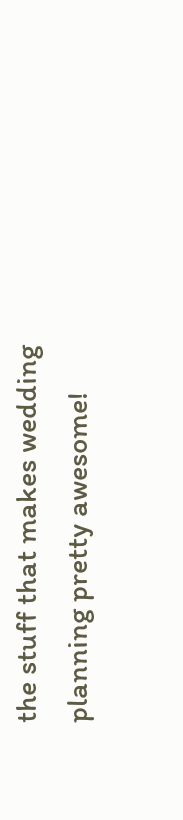the stuff that makes wedding planning pretty awesome!